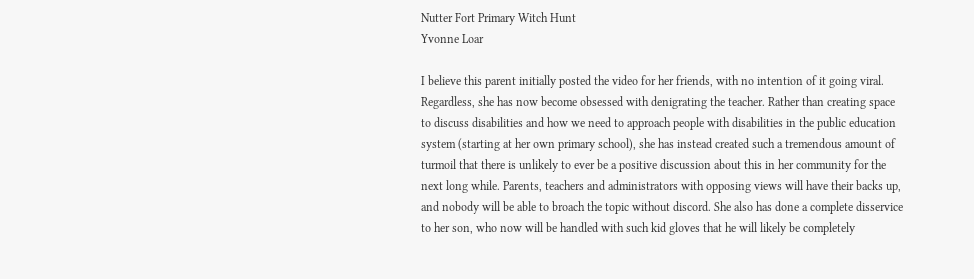Nutter Fort Primary Witch Hunt
Yvonne Loar

I believe this parent initially posted the video for her friends, with no intention of it going viral. Regardless, she has now become obsessed with denigrating the teacher. Rather than creating space to discuss disabilities and how we need to approach people with disabilities in the public education system (starting at her own primary school), she has instead created such a tremendous amount of turmoil that there is unlikely to ever be a positive discussion about this in her community for the next long while. Parents, teachers and administrators with opposing views will have their backs up, and nobody will be able to broach the topic without discord. She also has done a complete disservice to her son, who now will be handled with such kid gloves that he will likely be completely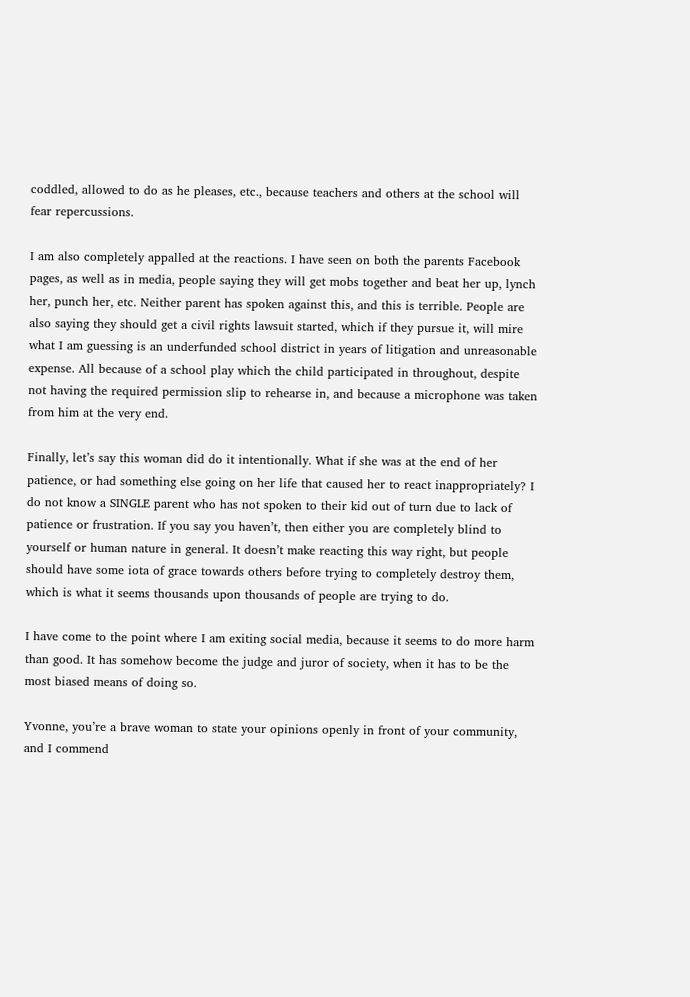coddled, allowed to do as he pleases, etc., because teachers and others at the school will fear repercussions.

I am also completely appalled at the reactions. I have seen on both the parents Facebook pages, as well as in media, people saying they will get mobs together and beat her up, lynch her, punch her, etc. Neither parent has spoken against this, and this is terrible. People are also saying they should get a civil rights lawsuit started, which if they pursue it, will mire what I am guessing is an underfunded school district in years of litigation and unreasonable expense. All because of a school play which the child participated in throughout, despite not having the required permission slip to rehearse in, and because a microphone was taken from him at the very end.

Finally, let’s say this woman did do it intentionally. What if she was at the end of her patience, or had something else going on her life that caused her to react inappropriately? I do not know a SINGLE parent who has not spoken to their kid out of turn due to lack of patience or frustration. If you say you haven’t, then either you are completely blind to yourself or human nature in general. It doesn’t make reacting this way right, but people should have some iota of grace towards others before trying to completely destroy them, which is what it seems thousands upon thousands of people are trying to do.

I have come to the point where I am exiting social media, because it seems to do more harm than good. It has somehow become the judge and juror of society, when it has to be the most biased means of doing so.

Yvonne, you’re a brave woman to state your opinions openly in front of your community, and I commend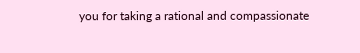you for taking a rational and compassionate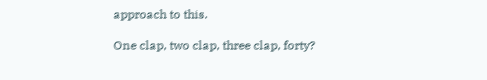approach to this.

One clap, two clap, three clap, forty?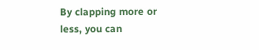By clapping more or less, you can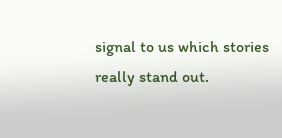signal to us which stories really stand out.